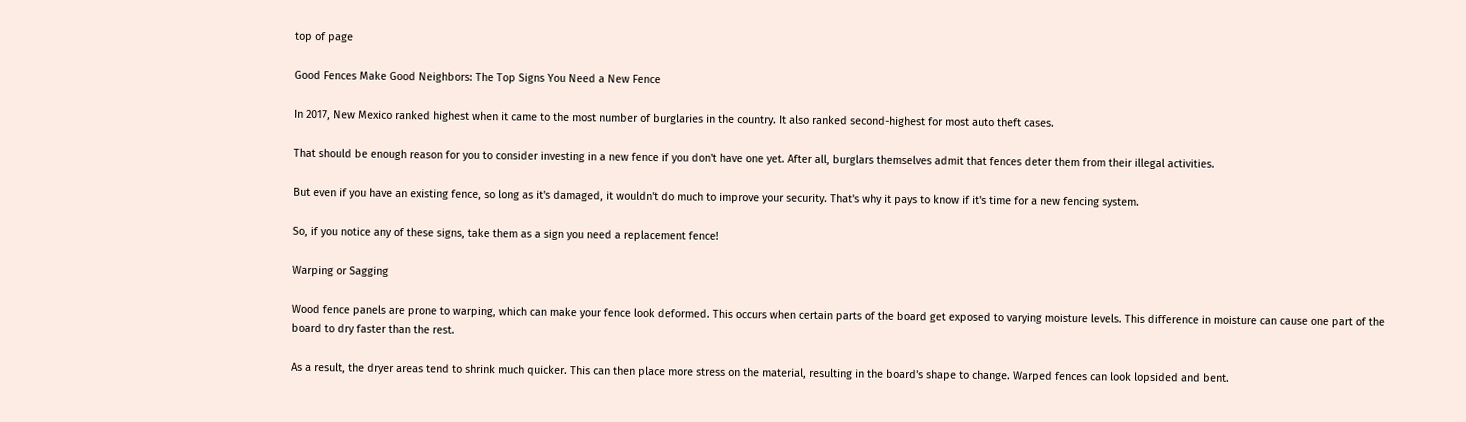top of page

Good Fences Make Good Neighbors: The Top Signs You Need a New Fence

In 2017, New Mexico ranked highest when it came to the most number of burglaries in the country. It also ranked second-highest for most auto theft cases.

That should be enough reason for you to consider investing in a new fence if you don't have one yet. After all, burglars themselves admit that fences deter them from their illegal activities.

But even if you have an existing fence, so long as it's damaged, it wouldn't do much to improve your security. That's why it pays to know if it's time for a new fencing system.

So, if you notice any of these signs, take them as a sign you need a replacement fence!

Warping or Sagging

Wood fence panels are prone to warping, which can make your fence look deformed. This occurs when certain parts of the board get exposed to varying moisture levels. This difference in moisture can cause one part of the board to dry faster than the rest.

As a result, the dryer areas tend to shrink much quicker. This can then place more stress on the material, resulting in the board's shape to change. Warped fences can look lopsided and bent.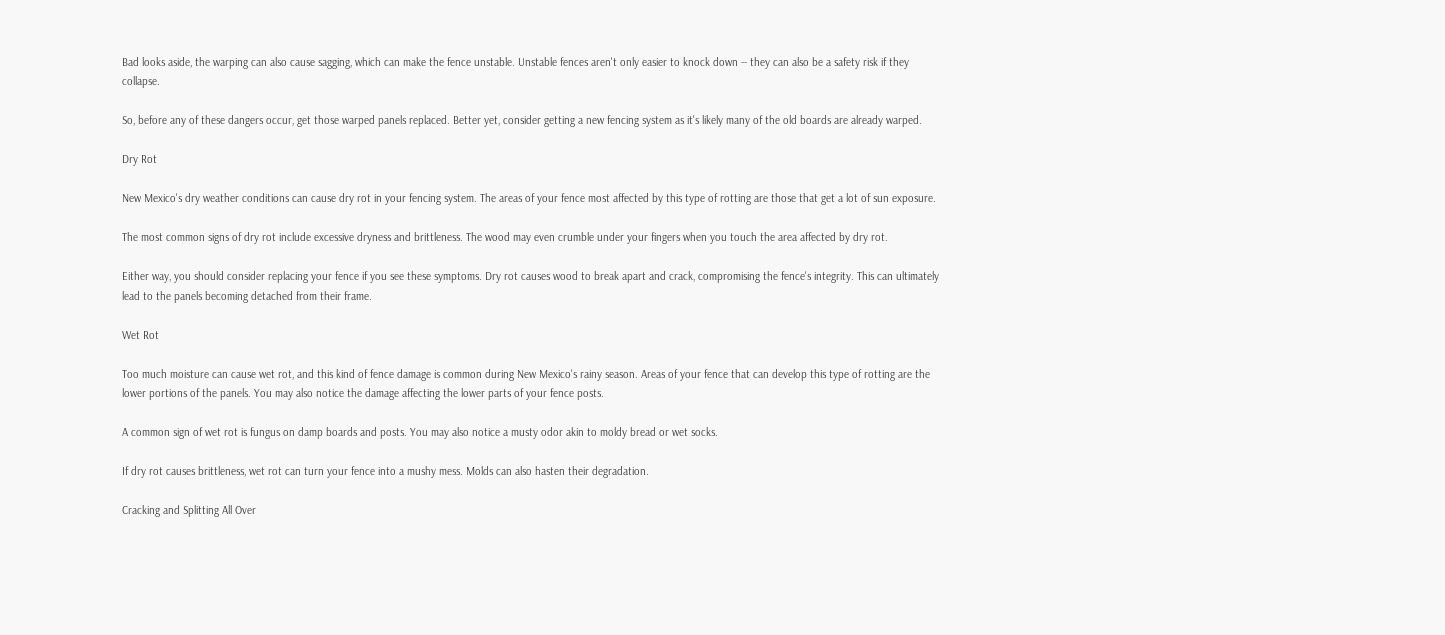Bad looks aside, the warping can also cause sagging, which can make the fence unstable. Unstable fences aren't only easier to knock down -- they can also be a safety risk if they collapse.

So, before any of these dangers occur, get those warped panels replaced. Better yet, consider getting a new fencing system as it's likely many of the old boards are already warped.

Dry Rot

New Mexico's dry weather conditions can cause dry rot in your fencing system. The areas of your fence most affected by this type of rotting are those that get a lot of sun exposure.

The most common signs of dry rot include excessive dryness and brittleness. The wood may even crumble under your fingers when you touch the area affected by dry rot.

Either way, you should consider replacing your fence if you see these symptoms. Dry rot causes wood to break apart and crack, compromising the fence's integrity. This can ultimately lead to the panels becoming detached from their frame.

Wet Rot

Too much moisture can cause wet rot, and this kind of fence damage is common during New Mexico's rainy season. Areas of your fence that can develop this type of rotting are the lower portions of the panels. You may also notice the damage affecting the lower parts of your fence posts.

A common sign of wet rot is fungus on damp boards and posts. You may also notice a musty odor akin to moldy bread or wet socks.

If dry rot causes brittleness, wet rot can turn your fence into a mushy mess. Molds can also hasten their degradation.

Cracking and Splitting All Over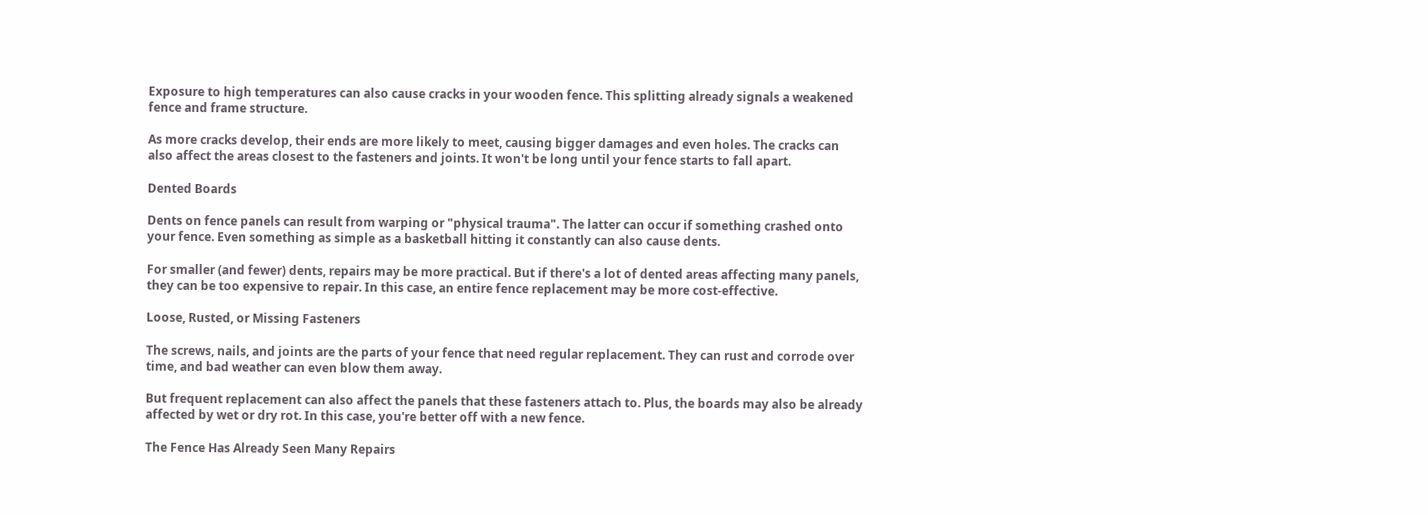Exposure to high temperatures can also cause cracks in your wooden fence. This splitting already signals a weakened fence and frame structure.

As more cracks develop, their ends are more likely to meet, causing bigger damages and even holes. The cracks can also affect the areas closest to the fasteners and joints. It won't be long until your fence starts to fall apart.

Dented Boards

Dents on fence panels can result from warping or "physical trauma". The latter can occur if something crashed onto your fence. Even something as simple as a basketball hitting it constantly can also cause dents.

For smaller (and fewer) dents, repairs may be more practical. But if there's a lot of dented areas affecting many panels, they can be too expensive to repair. In this case, an entire fence replacement may be more cost-effective.

Loose, Rusted, or Missing Fasteners

The screws, nails, and joints are the parts of your fence that need regular replacement. They can rust and corrode over time, and bad weather can even blow them away.

But frequent replacement can also affect the panels that these fasteners attach to. Plus, the boards may also be already affected by wet or dry rot. In this case, you're better off with a new fence.

The Fence Has Already Seen Many Repairs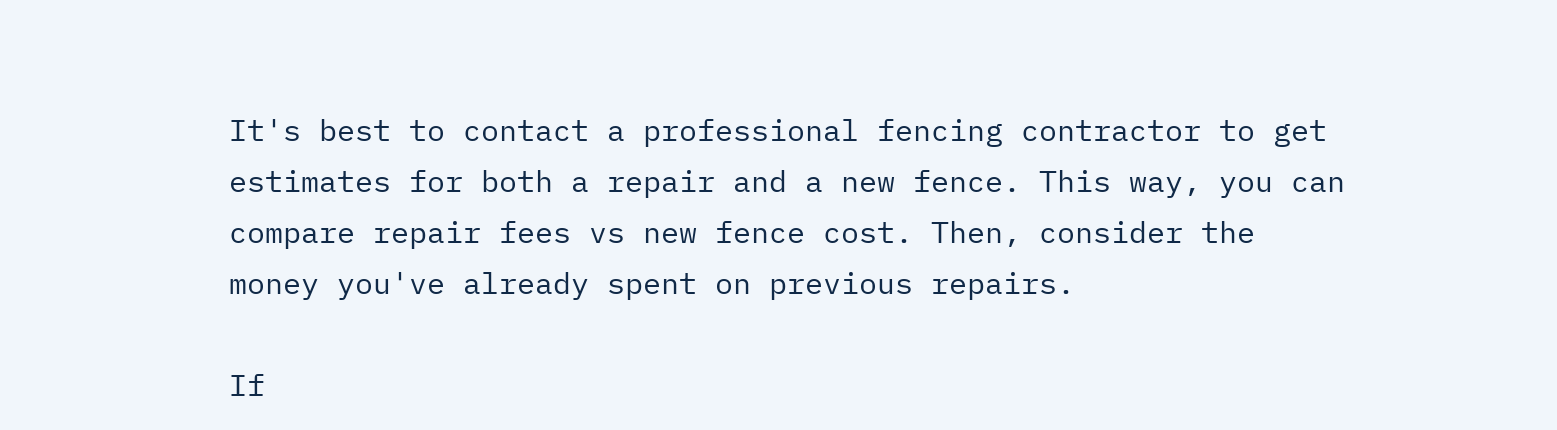It's best to contact a professional fencing contractor to get estimates for both a repair and a new fence. This way, you can compare repair fees vs new fence cost. Then, consider the money you've already spent on previous repairs.

If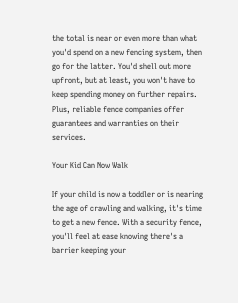the total is near or even more than what you'd spend on a new fencing system, then go for the latter. You'd shell out more upfront, but at least, you won't have to keep spending money on further repairs. Plus, reliable fence companies offer guarantees and warranties on their services.

Your Kid Can Now Walk

If your child is now a toddler or is nearing the age of crawling and walking, it's time to get a new fence. With a security fence, you'll feel at ease knowing there's a barrier keeping your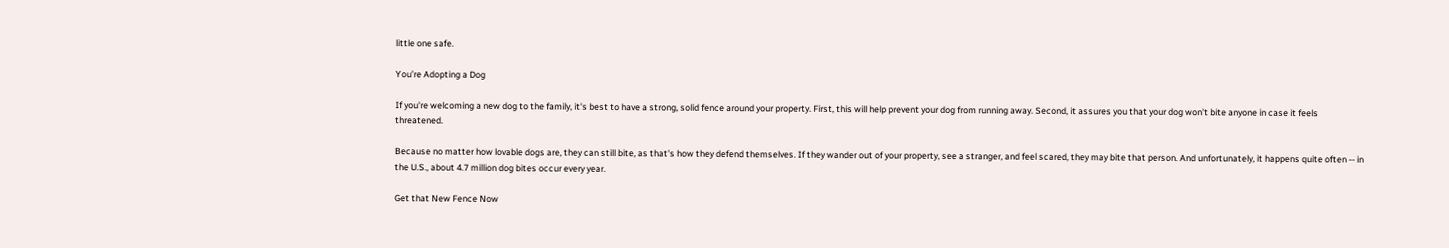little one safe.

You’re Adopting a Dog

If you're welcoming a new dog to the family, it's best to have a strong, solid fence around your property. First, this will help prevent your dog from running away. Second, it assures you that your dog won't bite anyone in case it feels threatened.

Because no matter how lovable dogs are, they can still bite, as that's how they defend themselves. If they wander out of your property, see a stranger, and feel scared, they may bite that person. And unfortunately, it happens quite often -- in the U.S., about 4.7 million dog bites occur every year.

Get that New Fence Now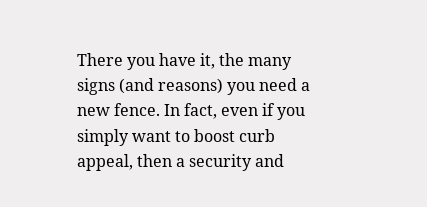There you have it, the many signs (and reasons) you need a new fence. In fact, even if you simply want to boost curb appeal, then a security and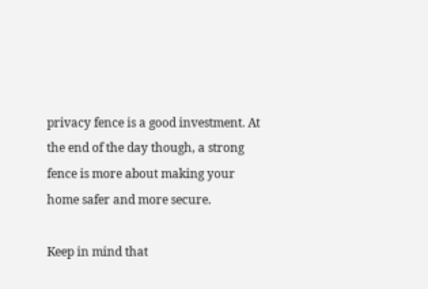privacy fence is a good investment. At the end of the day though, a strong fence is more about making your home safer and more secure.

Keep in mind that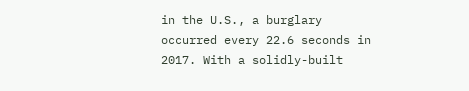in the U.S., a burglary occurred every 22.6 seconds in 2017. With a solidly-built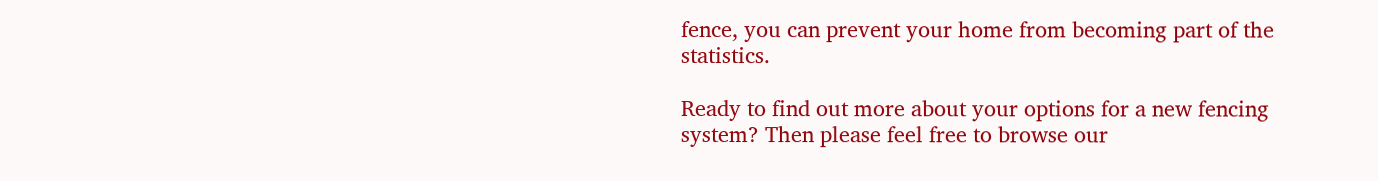fence, you can prevent your home from becoming part of the statistics.

Ready to find out more about your options for a new fencing system? Then please feel free to browse our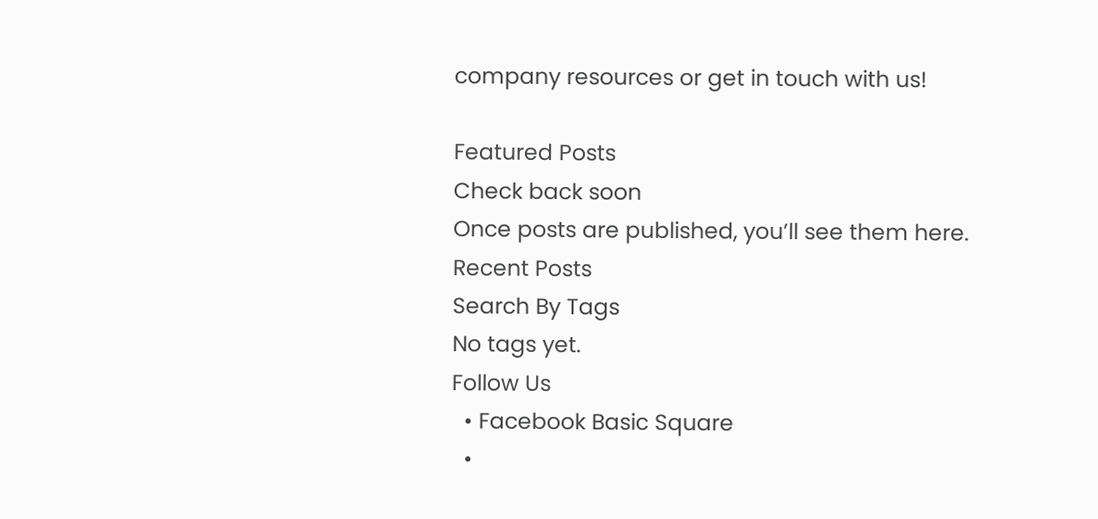company resources or get in touch with us!

Featured Posts
Check back soon
Once posts are published, you’ll see them here.
Recent Posts
Search By Tags
No tags yet.
Follow Us
  • Facebook Basic Square
  •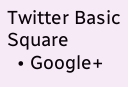Twitter Basic Square
  • Google+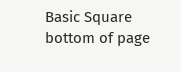Basic Square
bottom of page